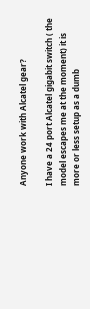Anyone work with Alcatel gear?

I have a 24 port Alcatel gigabit switch ( the model escapes me at the moment) it is more or less setup as a dumb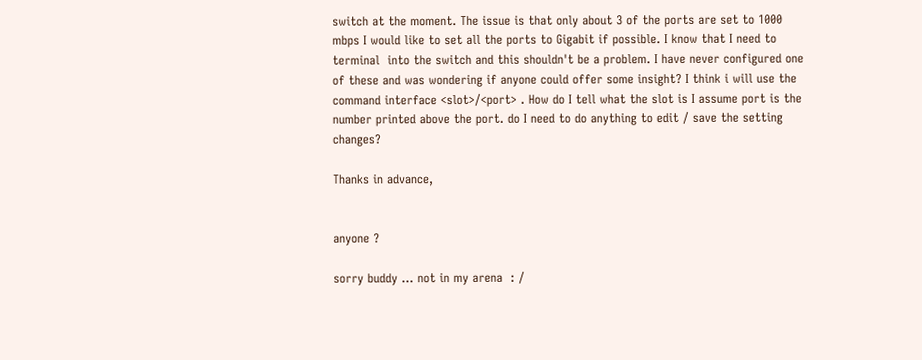switch at the moment. The issue is that only about 3 of the ports are set to 1000 mbps I would like to set all the ports to Gigabit if possible. I know that I need to terminal  into the switch and this shouldn't be a problem. I have never configured one of these and was wondering if anyone could offer some insight? I think i will use the command interface <slot>/<port> . How do I tell what the slot is I assume port is the number printed above the port. do I need to do anything to edit / save the setting changes?

Thanks in advance,


anyone ?

sorry buddy ... not in my arena  : /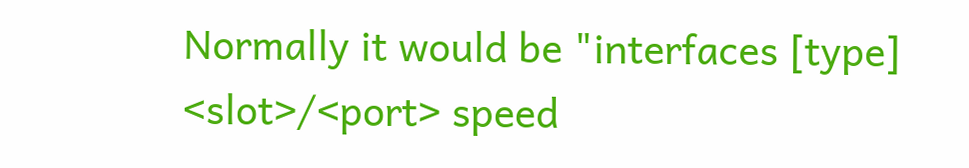Normally it would be "interfaces [type] <slot>/<port> speed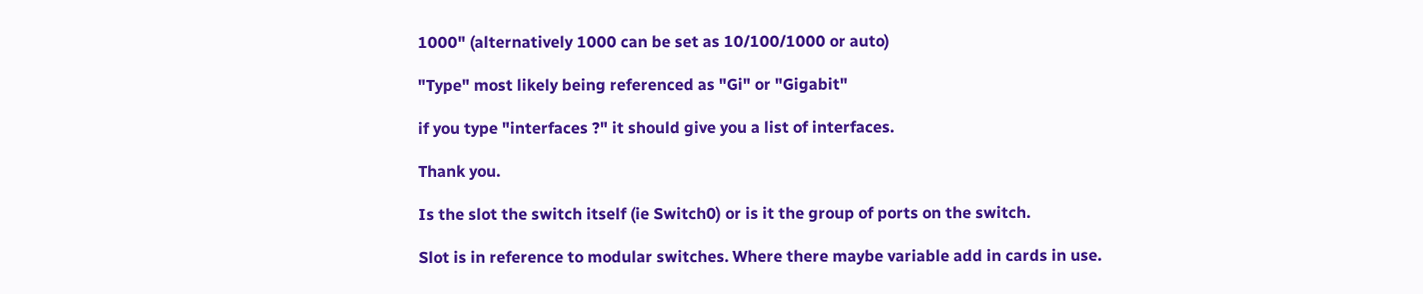1000" (alternatively 1000 can be set as 10/100/1000 or auto)

"Type" most likely being referenced as "Gi" or "Gigabit"

if you type "interfaces ?" it should give you a list of interfaces.

Thank you.

Is the slot the switch itself (ie Switch0) or is it the group of ports on the switch.

Slot is in reference to modular switches. Where there maybe variable add in cards in use.